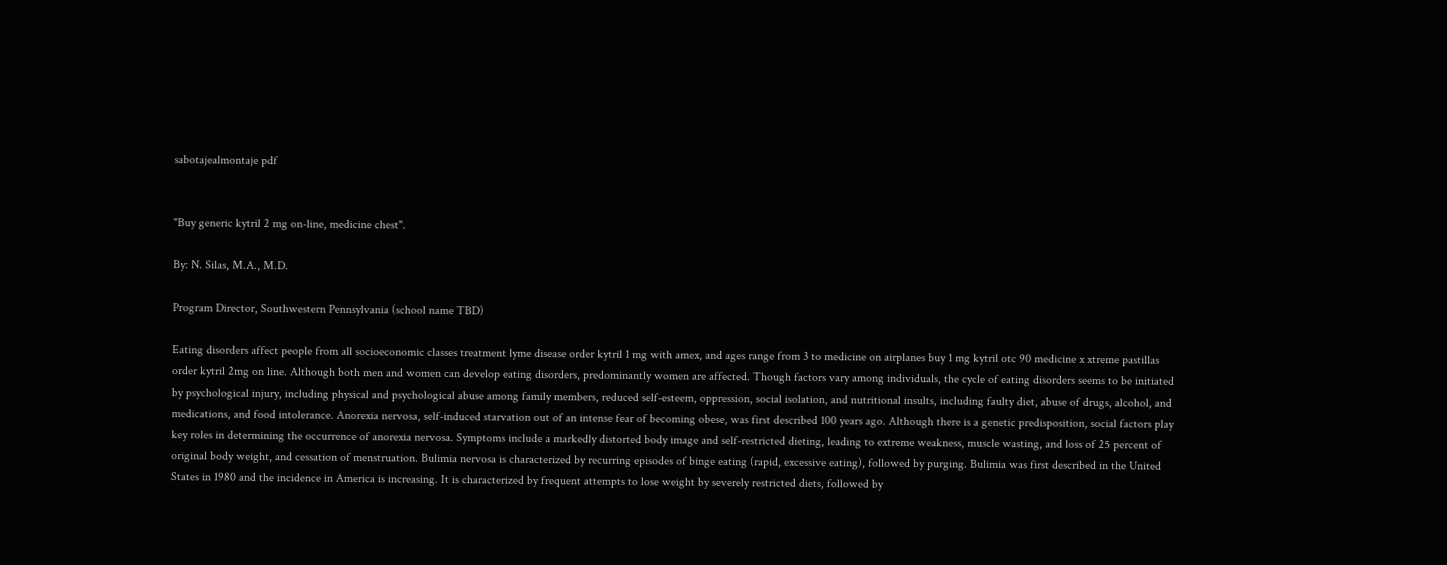sabotajealmontaje pdf


"Buy generic kytril 2 mg on-line, medicine chest".

By: N. Silas, M.A., M.D.

Program Director, Southwestern Pennsylvania (school name TBD)

Eating disorders affect people from all socioeconomic classes treatment lyme disease order kytril 1 mg with amex, and ages range from 3 to medicine on airplanes buy 1 mg kytril otc 90 medicine x xtreme pastillas order kytril 2mg on line. Although both men and women can develop eating disorders, predominantly women are affected. Though factors vary among individuals, the cycle of eating disorders seems to be initiated by psychological injury, including physical and psychological abuse among family members, reduced self-esteem, oppression, social isolation, and nutritional insults, including faulty diet, abuse of drugs, alcohol, and medications, and food intolerance. Anorexia nervosa, self-induced starvation out of an intense fear of becoming obese, was first described 100 years ago. Although there is a genetic predisposition, social factors play key roles in determining the occurrence of anorexia nervosa. Symptoms include a markedly distorted body image and self-restricted dieting, leading to extreme weakness, muscle wasting, and loss of 25 percent of original body weight, and cessation of menstruation. Bulimia nervosa is characterized by recurring episodes of binge eating (rapid, excessive eating), followed by purging. Bulimia was first described in the United States in 1980 and the incidence in America is increasing. It is characterized by frequent attempts to lose weight by severely restricted diets, followed by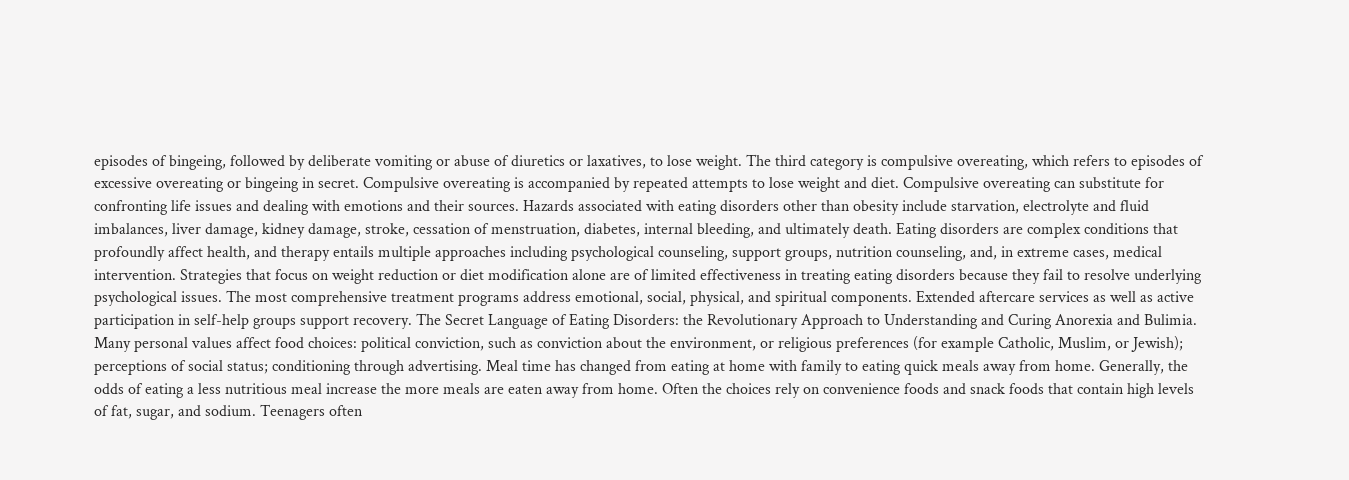episodes of bingeing, followed by deliberate vomiting or abuse of diuretics or laxatives, to lose weight. The third category is compulsive overeating, which refers to episodes of excessive overeating or bingeing in secret. Compulsive overeating is accompanied by repeated attempts to lose weight and diet. Compulsive overeating can substitute for confronting life issues and dealing with emotions and their sources. Hazards associated with eating disorders other than obesity include starvation, electrolyte and fluid imbalances, liver damage, kidney damage, stroke, cessation of menstruation, diabetes, internal bleeding, and ultimately death. Eating disorders are complex conditions that profoundly affect health, and therapy entails multiple approaches including psychological counseling, support groups, nutrition counseling, and, in extreme cases, medical intervention. Strategies that focus on weight reduction or diet modification alone are of limited effectiveness in treating eating disorders because they fail to resolve underlying psychological issues. The most comprehensive treatment programs address emotional, social, physical, and spiritual components. Extended aftercare services as well as active participation in self-help groups support recovery. The Secret Language of Eating Disorders: the Revolutionary Approach to Understanding and Curing Anorexia and Bulimia. Many personal values affect food choices: political conviction, such as conviction about the environment, or religious preferences (for example Catholic, Muslim, or Jewish); perceptions of social status; conditioning through advertising. Meal time has changed from eating at home with family to eating quick meals away from home. Generally, the odds of eating a less nutritious meal increase the more meals are eaten away from home. Often the choices rely on convenience foods and snack foods that contain high levels of fat, sugar, and sodium. Teenagers often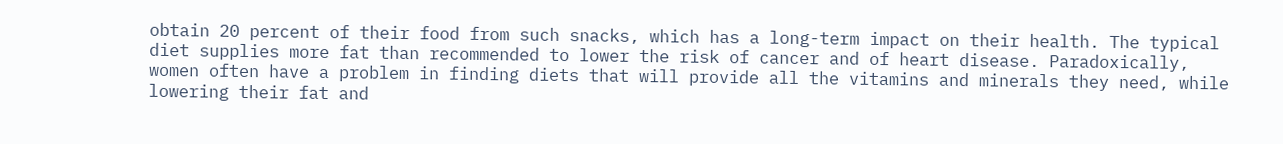obtain 20 percent of their food from such snacks, which has a long-term impact on their health. The typical diet supplies more fat than recommended to lower the risk of cancer and of heart disease. Paradoxically, women often have a problem in finding diets that will provide all the vitamins and minerals they need, while lowering their fat and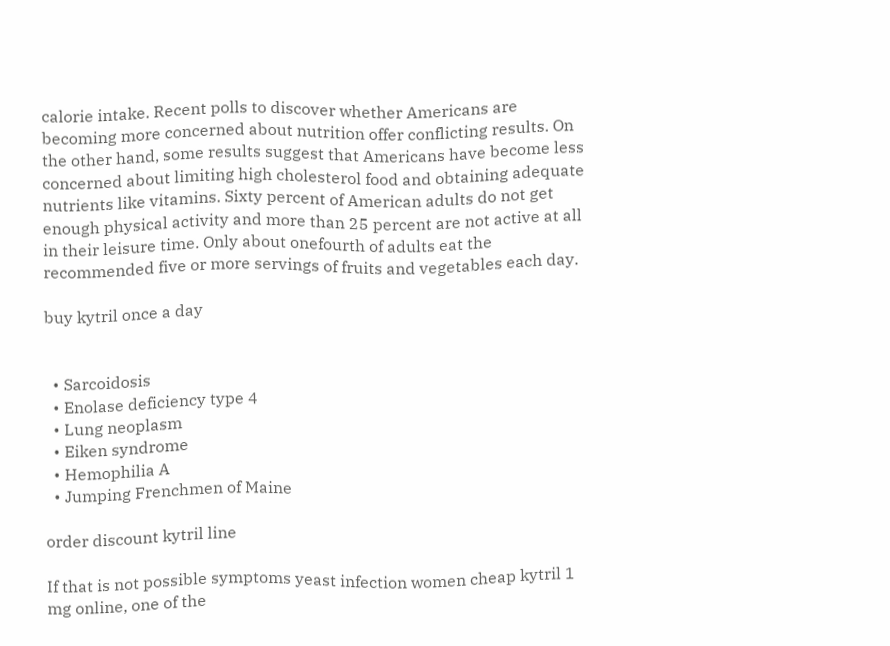calorie intake. Recent polls to discover whether Americans are becoming more concerned about nutrition offer conflicting results. On the other hand, some results suggest that Americans have become less concerned about limiting high cholesterol food and obtaining adequate nutrients like vitamins. Sixty percent of American adults do not get enough physical activity and more than 25 percent are not active at all in their leisure time. Only about onefourth of adults eat the recommended five or more servings of fruits and vegetables each day.

buy kytril once a day


  • Sarcoidosis
  • Enolase deficiency type 4
  • Lung neoplasm
  • Eiken syndrome
  • Hemophilia A
  • Jumping Frenchmen of Maine

order discount kytril line

If that is not possible symptoms yeast infection women cheap kytril 1 mg online, one of the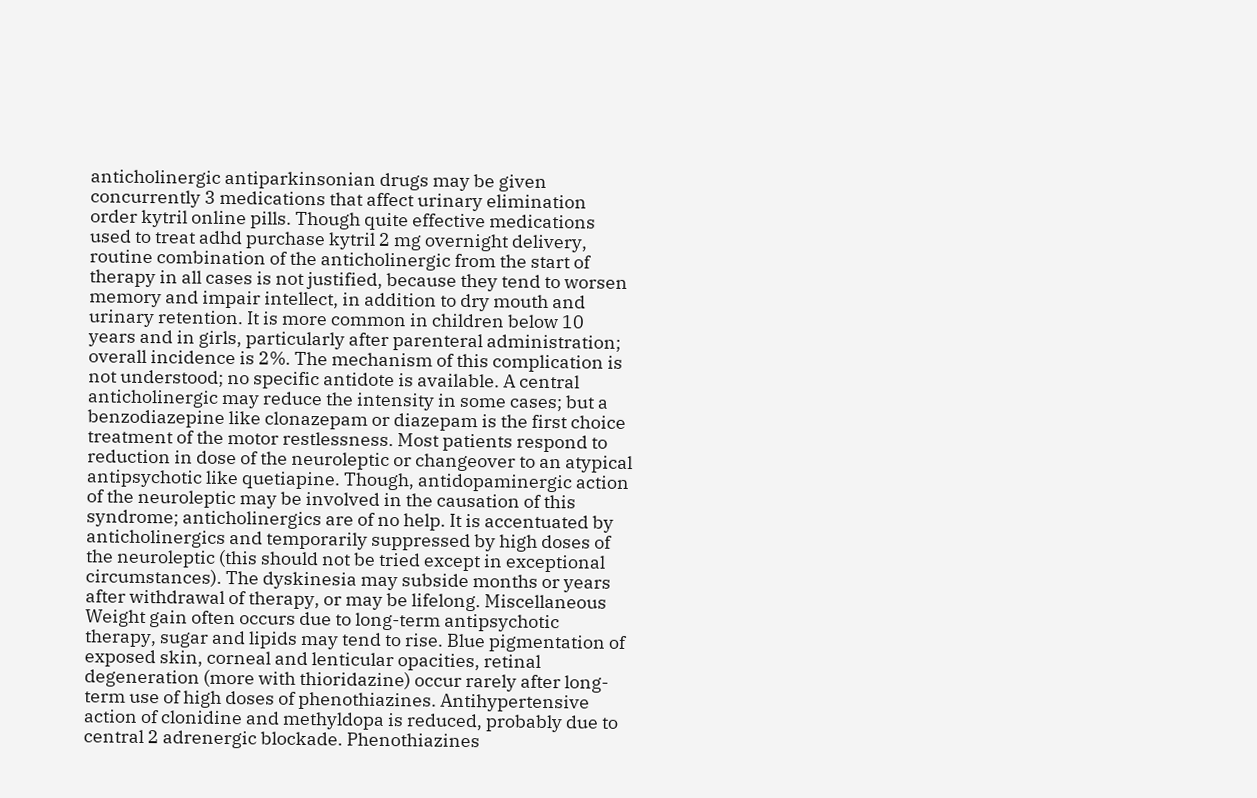anticholinergic antiparkinsonian drugs may be given concurrently 3 medications that affect urinary elimination order kytril online pills. Though quite effective medications used to treat adhd purchase kytril 2 mg overnight delivery, routine combination of the anticholinergic from the start of therapy in all cases is not justified, because they tend to worsen memory and impair intellect, in addition to dry mouth and urinary retention. It is more common in children below 10 years and in girls, particularly after parenteral administration; overall incidence is 2%. The mechanism of this complication is not understood; no specific antidote is available. A central anticholinergic may reduce the intensity in some cases; but a benzodiazepine like clonazepam or diazepam is the first choice treatment of the motor restlessness. Most patients respond to reduction in dose of the neuroleptic or changeover to an atypical antipsychotic like quetiapine. Though, antidopaminergic action of the neuroleptic may be involved in the causation of this syndrome; anticholinergics are of no help. It is accentuated by anticholinergics and temporarily suppressed by high doses of the neuroleptic (this should not be tried except in exceptional circumstances). The dyskinesia may subside months or years after withdrawal of therapy, or may be lifelong. Miscellaneous Weight gain often occurs due to long-term antipsychotic therapy, sugar and lipids may tend to rise. Blue pigmentation of exposed skin, corneal and lenticular opacities, retinal degeneration (more with thioridazine) occur rarely after long-term use of high doses of phenothiazines. Antihypertensive action of clonidine and methyldopa is reduced, probably due to central 2 adrenergic blockade. Phenothiazines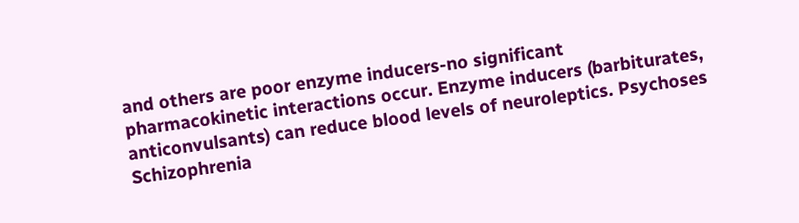and others are poor enzyme inducers-no significant pharmacokinetic interactions occur. Enzyme inducers (barbiturates, anticonvulsants) can reduce blood levels of neuroleptics. Psychoses Schizophrenia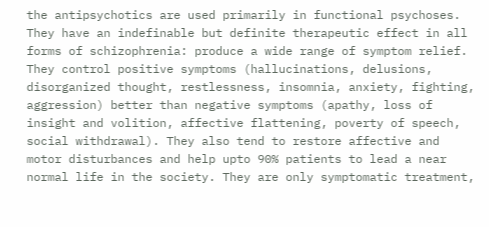the antipsychotics are used primarily in functional psychoses. They have an indefinable but definite therapeutic effect in all forms of schizophrenia: produce a wide range of symptom relief. They control positive symptoms (hallucinations, delusions, disorganized thought, restlessness, insomnia, anxiety, fighting, aggression) better than negative symptoms (apathy, loss of insight and volition, affective flattening, poverty of speech, social withdrawal). They also tend to restore affective and motor disturbances and help upto 90% patients to lead a near normal life in the society. They are only symptomatic treatment,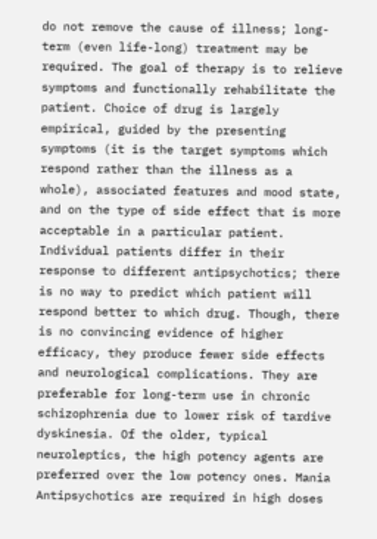do not remove the cause of illness; long-term (even life-long) treatment may be required. The goal of therapy is to relieve symptoms and functionally rehabilitate the patient. Choice of drug is largely empirical, guided by the presenting symptoms (it is the target symptoms which respond rather than the illness as a whole), associated features and mood state, and on the type of side effect that is more acceptable in a particular patient. Individual patients differ in their response to different antipsychotics; there is no way to predict which patient will respond better to which drug. Though, there is no convincing evidence of higher efficacy, they produce fewer side effects and neurological complications. They are preferable for long-term use in chronic schizophrenia due to lower risk of tardive dyskinesia. Of the older, typical neuroleptics, the high potency agents are preferred over the low potency ones. Mania Antipsychotics are required in high doses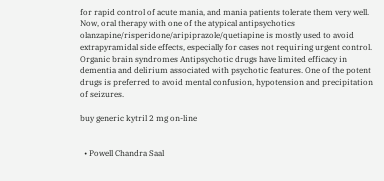for rapid control of acute mania, and mania patients tolerate them very well. Now, oral therapy with one of the atypical antipsychotics olanzapine/risperidone/aripiprazole/quetiapine is mostly used to avoid extrapyramidal side effects, especially for cases not requiring urgent control. Organic brain syndromes Antipsychotic drugs have limited efficacy in dementia and delirium associated with psychotic features. One of the potent drugs is preferred to avoid mental confusion, hypotension and precipitation of seizures.

buy generic kytril 2 mg on-line


  • Powell Chandra Saal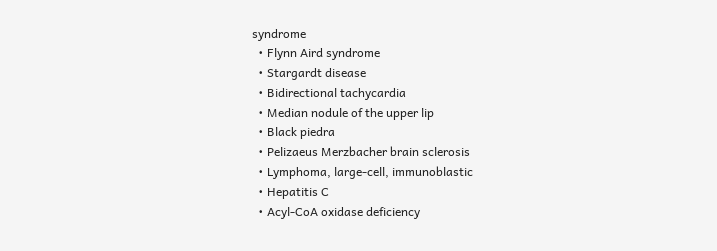syndrome
  • Flynn Aird syndrome
  • Stargardt disease
  • Bidirectional tachycardia
  • Median nodule of the upper lip
  • Black piedra
  • Pelizaeus Merzbacher brain sclerosis
  • Lymphoma, large-cell, immunoblastic
  • Hepatitis C
  • Acyl-CoA oxidase deficiency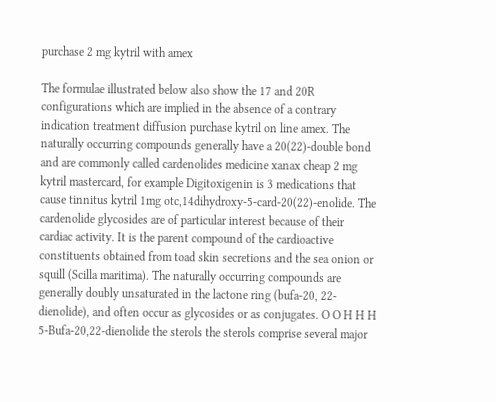purchase 2 mg kytril with amex

The formulae illustrated below also show the 17 and 20R configurations which are implied in the absence of a contrary indication treatment diffusion purchase kytril on line amex. The naturally occurring compounds generally have a 20(22)-double bond and are commonly called cardenolides medicine xanax cheap 2 mg kytril mastercard, for example Digitoxigenin is 3 medications that cause tinnitus kytril 1mg otc,14dihydroxy-5-card-20(22)-enolide. The cardenolide glycosides are of particular interest because of their cardiac activity. It is the parent compound of the cardioactive constituents obtained from toad skin secretions and the sea onion or squill (Scilla maritima). The naturally occurring compounds are generally doubly unsaturated in the lactone ring (bufa-20, 22-dienolide), and often occur as glycosides or as conjugates. O O H H H 5-Bufa-20,22-dienolide the sterols the sterols comprise several major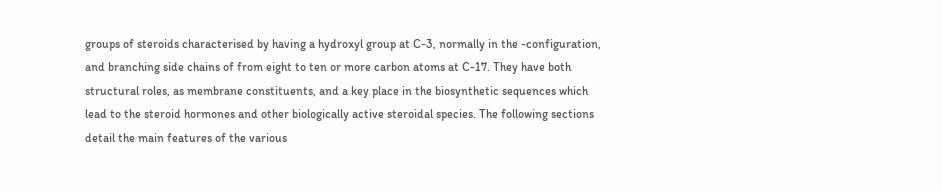groups of steroids characterised by having a hydroxyl group at C-3, normally in the -configuration, and branching side chains of from eight to ten or more carbon atoms at C-17. They have both structural roles, as membrane constituents, and a key place in the biosynthetic sequences which lead to the steroid hormones and other biologically active steroidal species. The following sections detail the main features of the various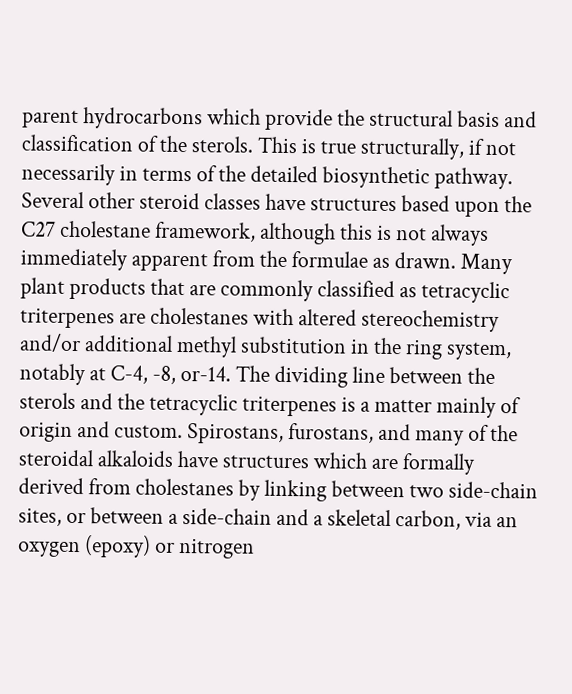parent hydrocarbons which provide the structural basis and classification of the sterols. This is true structurally, if not necessarily in terms of the detailed biosynthetic pathway. Several other steroid classes have structures based upon the C27 cholestane framework, although this is not always immediately apparent from the formulae as drawn. Many plant products that are commonly classified as tetracyclic triterpenes are cholestanes with altered stereochemistry and/or additional methyl substitution in the ring system, notably at C-4, -8, or-14. The dividing line between the sterols and the tetracyclic triterpenes is a matter mainly of origin and custom. Spirostans, furostans, and many of the steroidal alkaloids have structures which are formally derived from cholestanes by linking between two side-chain sites, or between a side-chain and a skeletal carbon, via an oxygen (epoxy) or nitrogen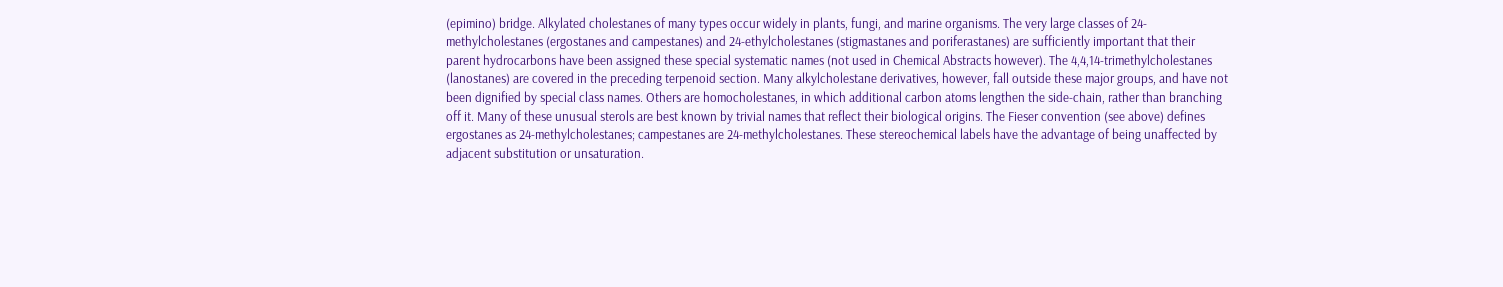(epimino) bridge. Alkylated cholestanes of many types occur widely in plants, fungi, and marine organisms. The very large classes of 24-methylcholestanes (ergostanes and campestanes) and 24-ethylcholestanes (stigmastanes and poriferastanes) are sufficiently important that their parent hydrocarbons have been assigned these special systematic names (not used in Chemical Abstracts however). The 4,4,14-trimethylcholestanes (lanostanes) are covered in the preceding terpenoid section. Many alkylcholestane derivatives, however, fall outside these major groups, and have not been dignified by special class names. Others are homocholestanes, in which additional carbon atoms lengthen the side-chain, rather than branching off it. Many of these unusual sterols are best known by trivial names that reflect their biological origins. The Fieser convention (see above) defines ergostanes as 24-methylcholestanes; campestanes are 24-methylcholestanes. These stereochemical labels have the advantage of being unaffected by adjacent substitution or unsaturation.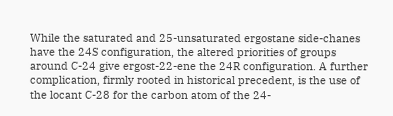While the saturated and 25-unsaturated ergostane side-chanes have the 24S configuration, the altered priorities of groups around C-24 give ergost-22-ene the 24R configuration. A further complication, firmly rooted in historical precedent, is the use of the locant C-28 for the carbon atom of the 24-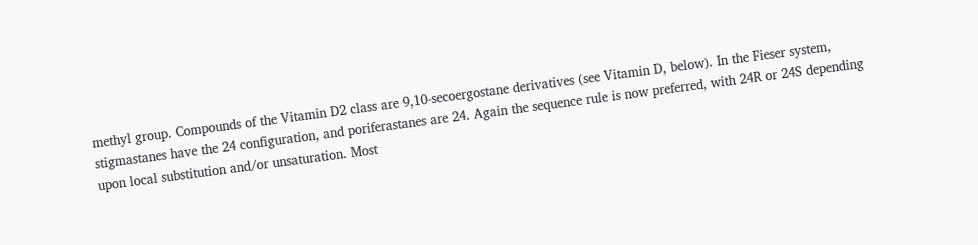methyl group. Compounds of the Vitamin D2 class are 9,10-secoergostane derivatives (see Vitamin D, below). In the Fieser system, stigmastanes have the 24 configuration, and poriferastanes are 24. Again the sequence rule is now preferred, with 24R or 24S depending upon local substitution and/or unsaturation. Most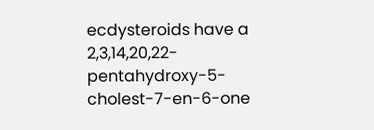ecdysteroids have a 2,3,14,20,22-pentahydroxy-5-cholest-7-en-6-one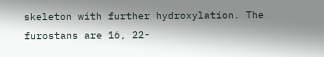skeleton with further hydroxylation. The furostans are 16, 22-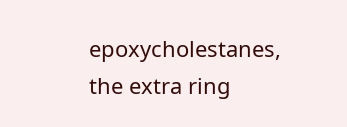epoxycholestanes, the extra ring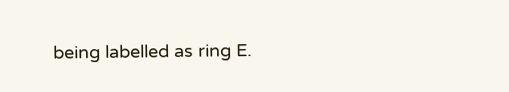being labelled as ring E.